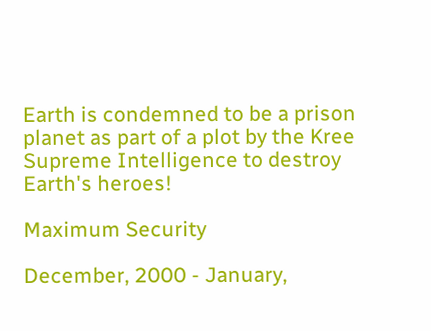Earth is condemned to be a prison planet as part of a plot by the Kree Supreme Intelligence to destroy Earth's heroes!

Maximum Security

December, 2000 - January,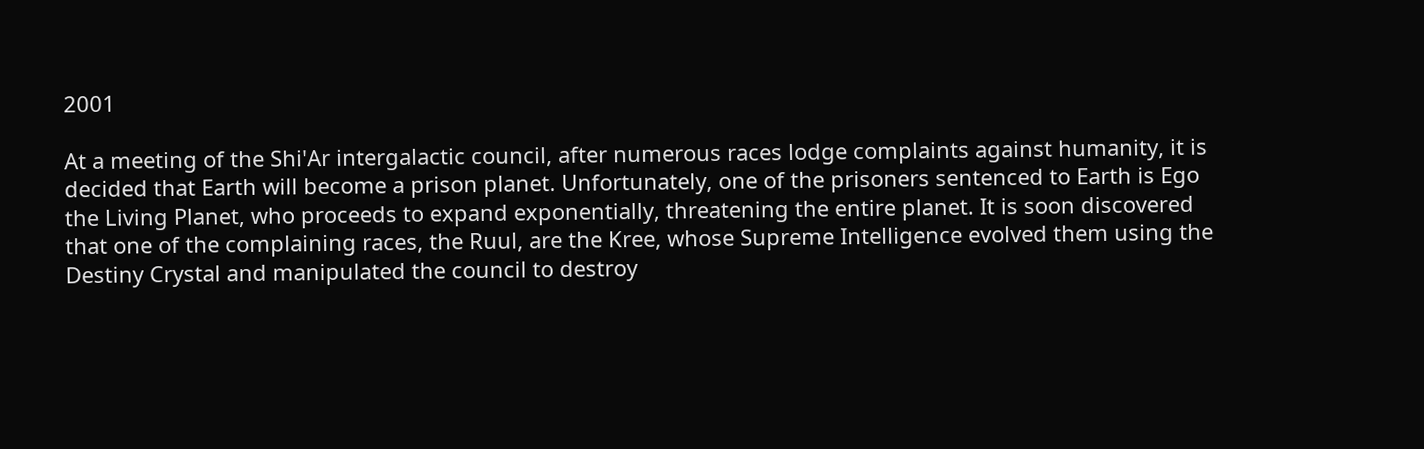2001

At a meeting of the Shi'Ar intergalactic council, after numerous races lodge complaints against humanity, it is decided that Earth will become a prison planet. Unfortunately, one of the prisoners sentenced to Earth is Ego the Living Planet, who proceeds to expand exponentially, threatening the entire planet. It is soon discovered that one of the complaining races, the Ruul, are the Kree, whose Supreme Intelligence evolved them using the Destiny Crystal and manipulated the council to destroy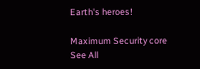Earth's heroes!

Maximum Security core See All